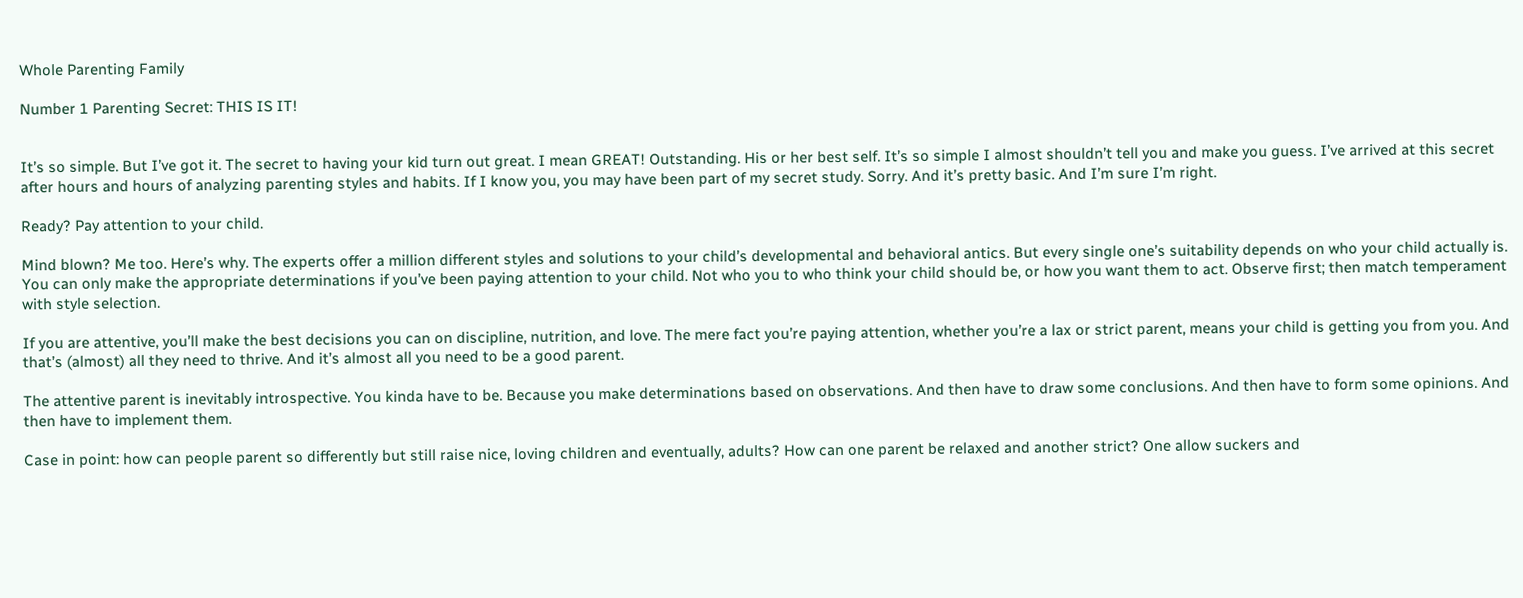Whole Parenting Family

Number 1 Parenting Secret: THIS IS IT!


It’s so simple. But I’ve got it. The secret to having your kid turn out great. I mean GREAT! Outstanding. His or her best self. It’s so simple I almost shouldn’t tell you and make you guess. I’ve arrived at this secret after hours and hours of analyzing parenting styles and habits. If I know you, you may have been part of my secret study. Sorry. And it’s pretty basic. And I’m sure I’m right.

Ready? Pay attention to your child.

Mind blown? Me too. Here’s why. The experts offer a million different styles and solutions to your child’s developmental and behavioral antics. But every single one’s suitability depends on who your child actually is. You can only make the appropriate determinations if you’ve been paying attention to your child. Not who you to who think your child should be, or how you want them to act. Observe first; then match temperament with style selection.

If you are attentive, you’ll make the best decisions you can on discipline, nutrition, and love. The mere fact you’re paying attention, whether you’re a lax or strict parent, means your child is getting you from you. And that’s (almost) all they need to thrive. And it’s almost all you need to be a good parent.

The attentive parent is inevitably introspective. You kinda have to be. Because you make determinations based on observations. And then have to draw some conclusions. And then have to form some opinions. And then have to implement them.

Case in point: how can people parent so differently but still raise nice, loving children and eventually, adults? How can one parent be relaxed and another strict? One allow suckers and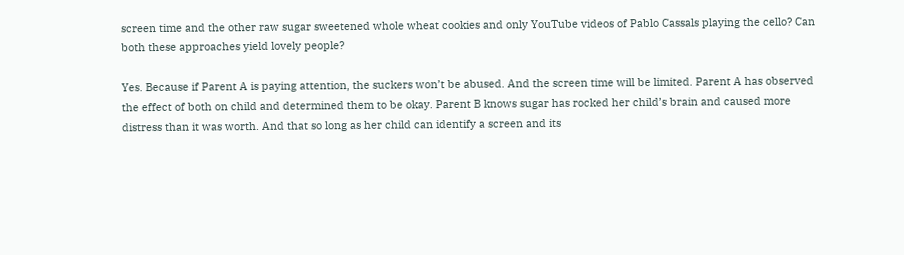screen time and the other raw sugar sweetened whole wheat cookies and only YouTube videos of Pablo Cassals playing the cello? Can both these approaches yield lovely people?

Yes. Because if Parent A is paying attention, the suckers won’t be abused. And the screen time will be limited. Parent A has observed the effect of both on child and determined them to be okay. Parent B knows sugar has rocked her child’s brain and caused more distress than it was worth. And that so long as her child can identify a screen and its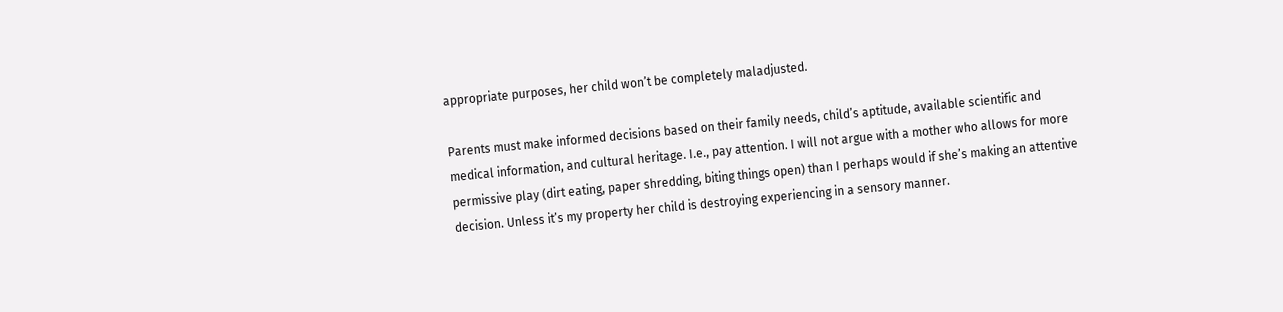appropriate purposes, her child won’t be completely maladjusted.

Parents must make informed decisions based on their family needs, child’s aptitude, available scientific and medical information, and cultural heritage. I.e., pay attention. I will not argue with a mother who allows for more permissive play (dirt eating, paper shredding, biting things open) than I perhaps would if she’s making an attentive decision. Unless it’s my property her child is destroying experiencing in a sensory manner.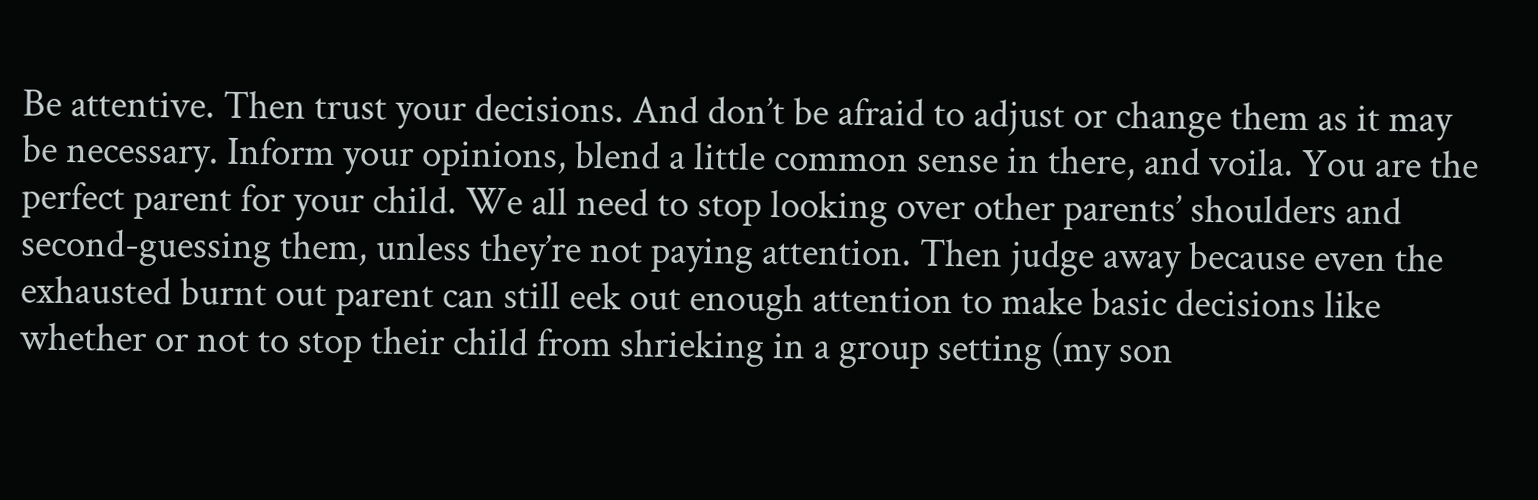Be attentive. Then trust your decisions. And don’t be afraid to adjust or change them as it may be necessary. Inform your opinions, blend a little common sense in there, and voila. You are the perfect parent for your child. We all need to stop looking over other parents’ shoulders and second-guessing them, unless they’re not paying attention. Then judge away because even the exhausted burnt out parent can still eek out enough attention to make basic decisions like whether or not to stop their child from shrieking in a group setting (my son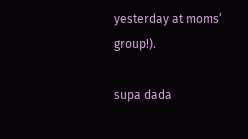yesterday at moms’ group!).

supa dada